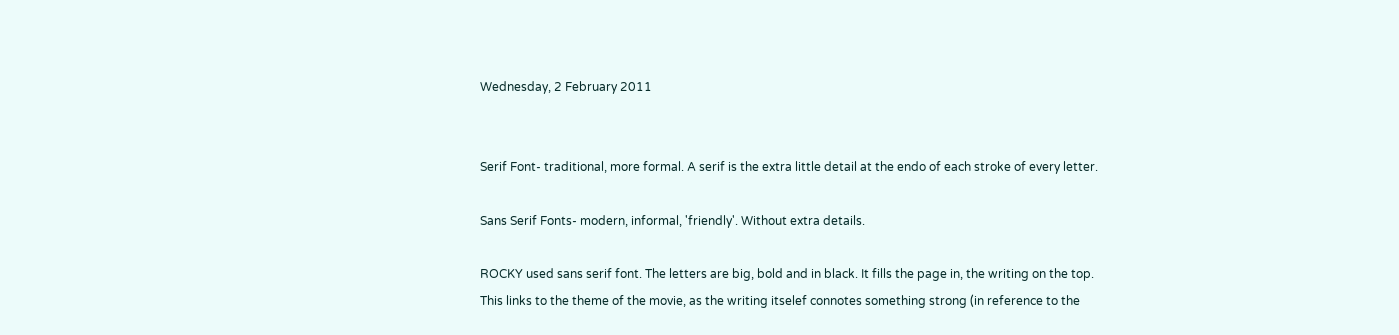Wednesday, 2 February 2011


Serif Font- traditional, more formal. A serif is the extra little detail at the endo of each stroke of every letter.

Sans Serif Fonts- modern, informal, 'friendly'. Without extra details.

ROCKY used sans serif font. The letters are big, bold and in black. It fills the page in, the writing on the top. This links to the theme of the movie, as the writing itselef connotes something strong (in reference to the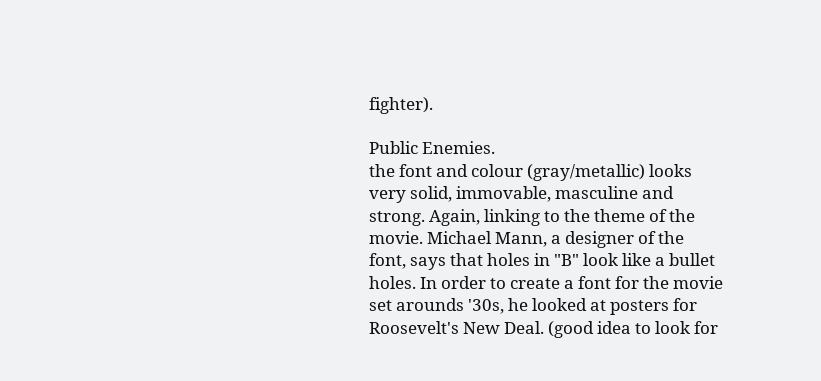fighter).

Public Enemies.
the font and colour (gray/metallic) looks very solid, immovable, masculine and strong. Again, linking to the theme of the movie. Michael Mann, a designer of the font, says that holes in "B" look like a bullet holes. In order to create a font for the movie set arounds '30s, he looked at posters for Roosevelt's New Deal. (good idea to look for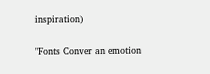inspiration)

"Fonts Conver an emotion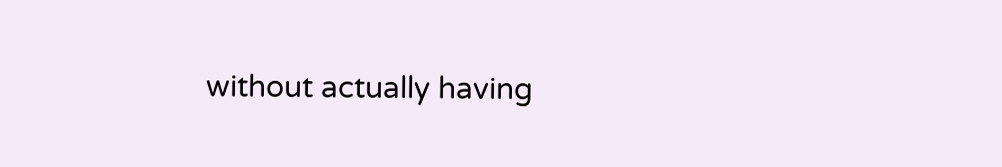without actually having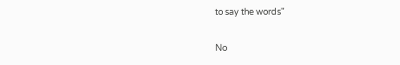to say the words"

No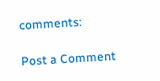comments:

Post a Comment